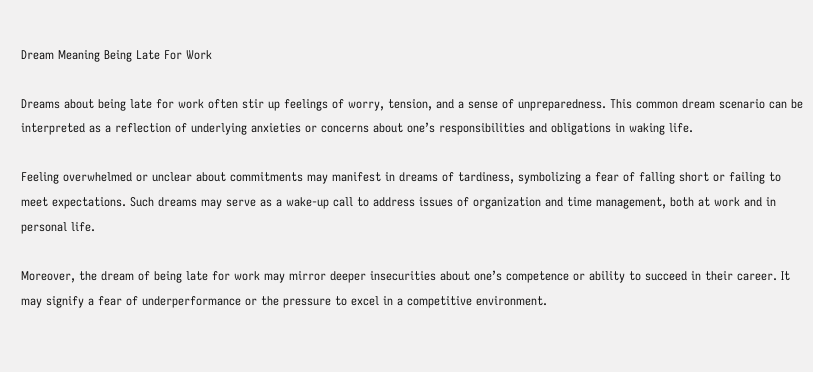Dream Meaning Being Late For Work

Dreams about being late for work often stir up feelings of worry, tension, and a sense of unpreparedness. This common dream scenario can be interpreted as a reflection of underlying anxieties or concerns about one’s responsibilities and obligations in waking life.

Feeling overwhelmed or unclear about commitments may manifest in dreams of tardiness, symbolizing a fear of falling short or failing to meet expectations. Such dreams may serve as a wake-up call to address issues of organization and time management, both at work and in personal life.

Moreover, the dream of being late for work may mirror deeper insecurities about one’s competence or ability to succeed in their career. It may signify a fear of underperformance or the pressure to excel in a competitive environment.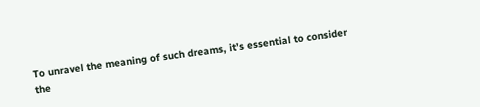To unravel the meaning of such dreams, it’s essential to consider the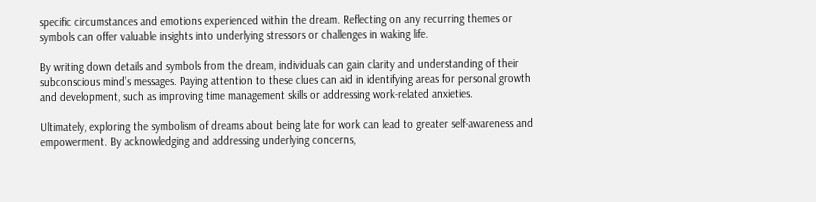specific circumstances and emotions experienced within the dream. Reflecting on any recurring themes or symbols can offer valuable insights into underlying stressors or challenges in waking life.

By writing down details and symbols from the dream, individuals can gain clarity and understanding of their subconscious mind’s messages. Paying attention to these clues can aid in identifying areas for personal growth and development, such as improving time management skills or addressing work-related anxieties.

Ultimately, exploring the symbolism of dreams about being late for work can lead to greater self-awareness and empowerment. By acknowledging and addressing underlying concerns,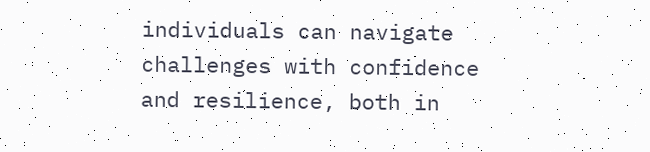individuals can navigate challenges with confidence and resilience, both in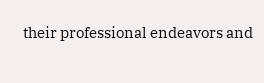their professional endeavors and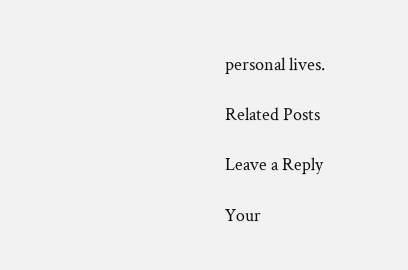personal lives.

Related Posts

Leave a Reply

Your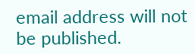email address will not be published.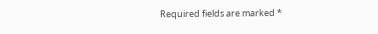Required fields are marked *